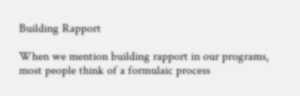Building Rapport

When we mention building rapport in our programs, most people think of a formulaic process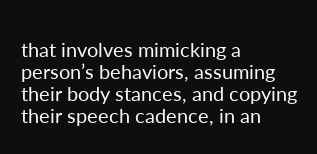that involves mimicking a person’s behaviors, assuming their body stances, and copying their speech cadence, in an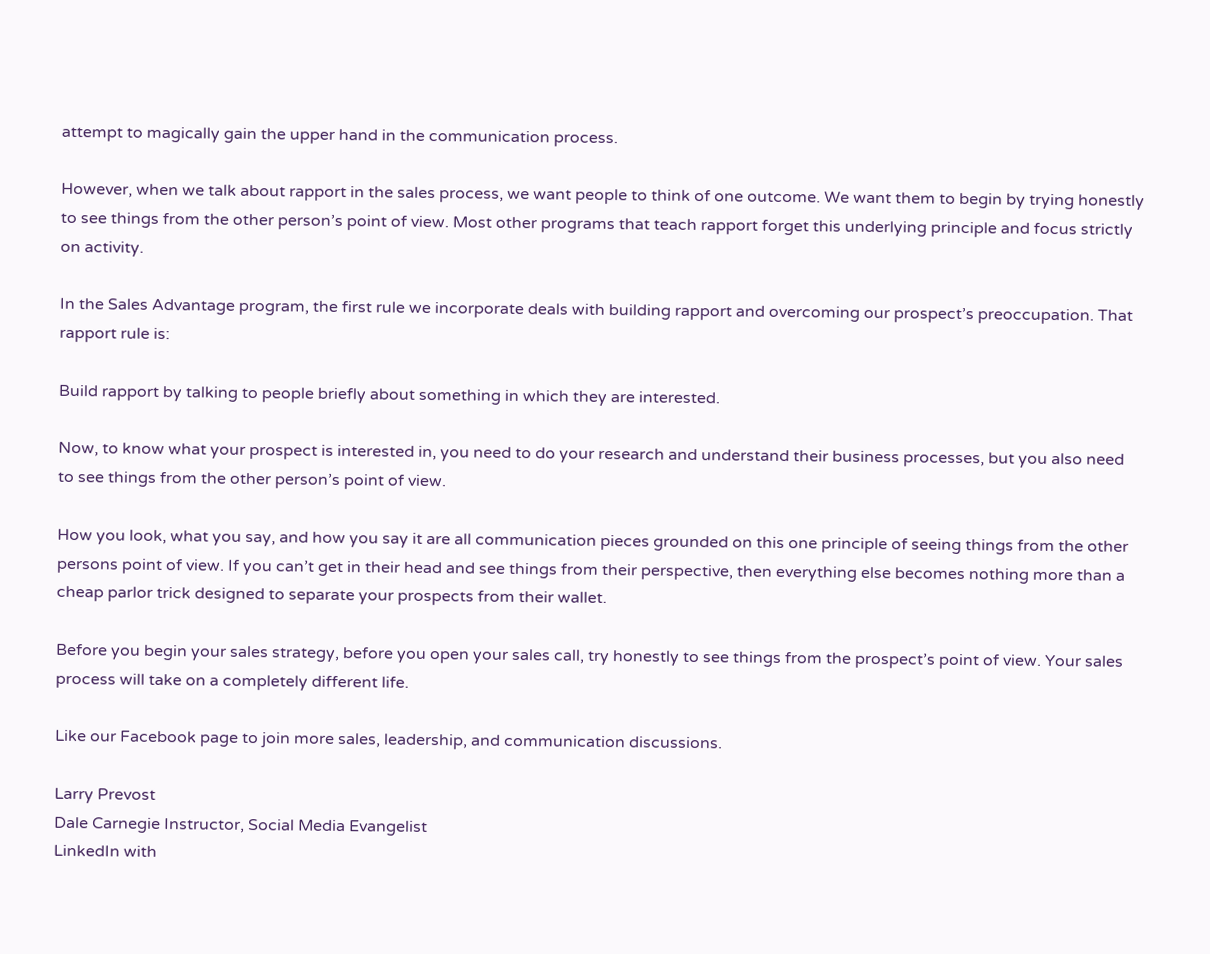attempt to magically gain the upper hand in the communication process.

However, when we talk about rapport in the sales process, we want people to think of one outcome. We want them to begin by trying honestly to see things from the other person’s point of view. Most other programs that teach rapport forget this underlying principle and focus strictly on activity.

In the Sales Advantage program, the first rule we incorporate deals with building rapport and overcoming our prospect’s preoccupation. That rapport rule is:

Build rapport by talking to people briefly about something in which they are interested.

Now, to know what your prospect is interested in, you need to do your research and understand their business processes, but you also need to see things from the other person’s point of view.

How you look, what you say, and how you say it are all communication pieces grounded on this one principle of seeing things from the other persons point of view. If you can’t get in their head and see things from their perspective, then everything else becomes nothing more than a cheap parlor trick designed to separate your prospects from their wallet.

Before you begin your sales strategy, before you open your sales call, try honestly to see things from the prospect’s point of view. Your sales process will take on a completely different life.

Like our Facebook page to join more sales, leadership, and communication discussions.

Larry Prevost
Dale Carnegie Instructor, Social Media Evangelist
LinkedIn with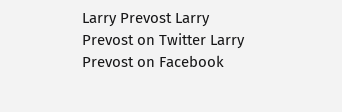Larry Prevost Larry Prevost on Twitter Larry Prevost on Facebook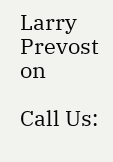Larry Prevost on

Call Us: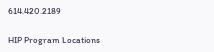614.420.2189

HIP Program Locations